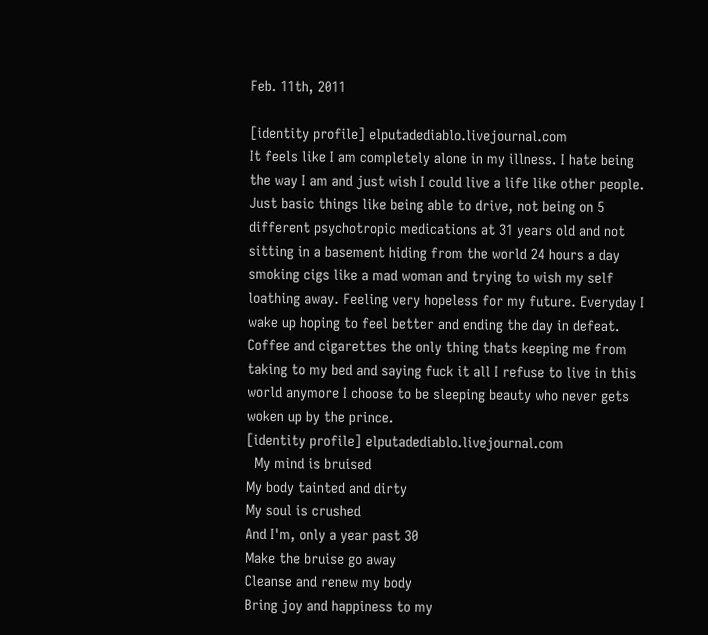Feb. 11th, 2011

[identity profile] elputadediablo.livejournal.com
It feels like I am completely alone in my illness. I hate being the way I am and just wish I could live a life like other people. Just basic things like being able to drive, not being on 5 different psychotropic medications at 31 years old and not sitting in a basement hiding from the world 24 hours a day smoking cigs like a mad woman and trying to wish my self loathing away. Feeling very hopeless for my future. Everyday I wake up hoping to feel better and ending the day in defeat. Coffee and cigarettes the only thing thats keeping me from taking to my bed and saying fuck it all I refuse to live in this world anymore I choose to be sleeping beauty who never gets woken up by the prince.
[identity profile] elputadediablo.livejournal.com
  My mind is bruised
My body tainted and dirty
My soul is crushed
And I'm, only a year past 30
Make the bruise go away
Cleanse and renew my body
Bring joy and happiness to my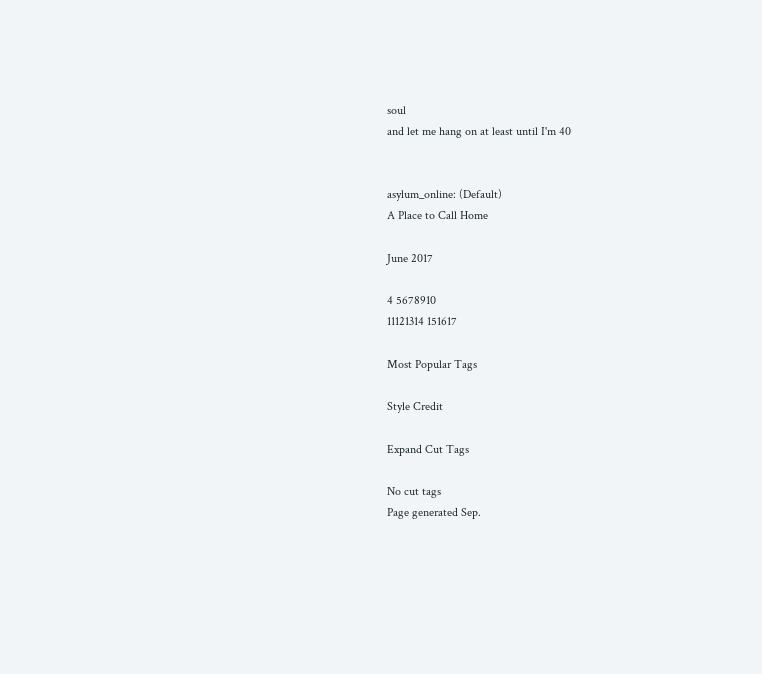soul
and let me hang on at least until I'm 40


asylum_online: (Default)
A Place to Call Home

June 2017

4 5678910
11121314 151617

Most Popular Tags

Style Credit

Expand Cut Tags

No cut tags
Page generated Sep.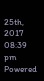25th, 2017 08:39 pm
Powered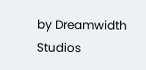by Dreamwidth Studios